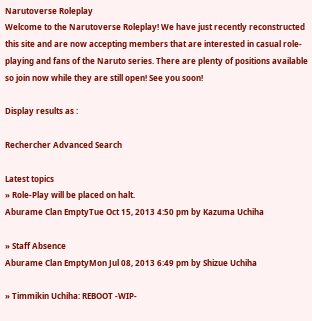Narutoverse Roleplay
Welcome to the Narutoverse Roleplay! We have just recently reconstructed this site and are now accepting members that are interested in casual role-playing and fans of the Naruto series. There are plenty of positions available so join now while they are still open! See you soon!

Display results as :

Rechercher Advanced Search

Latest topics
» Role-Play will be placed on halt.
Aburame Clan EmptyTue Oct 15, 2013 4:50 pm by Kazuma Uchiha

» Staff Absence
Aburame Clan EmptyMon Jul 08, 2013 6:49 pm by Shizue Uchiha

» Timmikin Uchiha: REBOOT -WIP-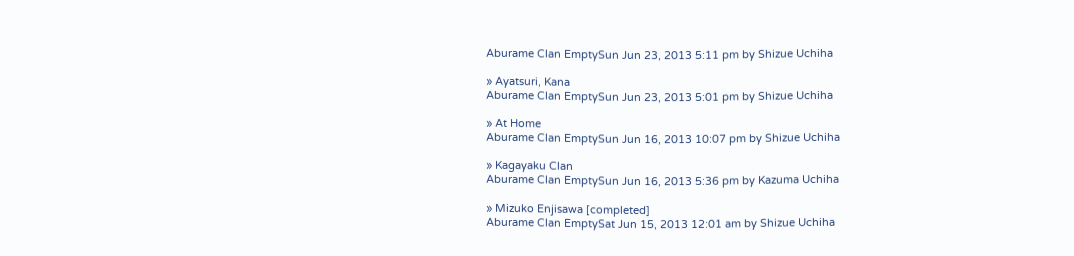Aburame Clan EmptySun Jun 23, 2013 5:11 pm by Shizue Uchiha

» Ayatsuri, Kana
Aburame Clan EmptySun Jun 23, 2013 5:01 pm by Shizue Uchiha

» At Home
Aburame Clan EmptySun Jun 16, 2013 10:07 pm by Shizue Uchiha

» Kagayaku Clan
Aburame Clan EmptySun Jun 16, 2013 5:36 pm by Kazuma Uchiha

» Mizuko Enjisawa [completed]
Aburame Clan EmptySat Jun 15, 2013 12:01 am by Shizue Uchiha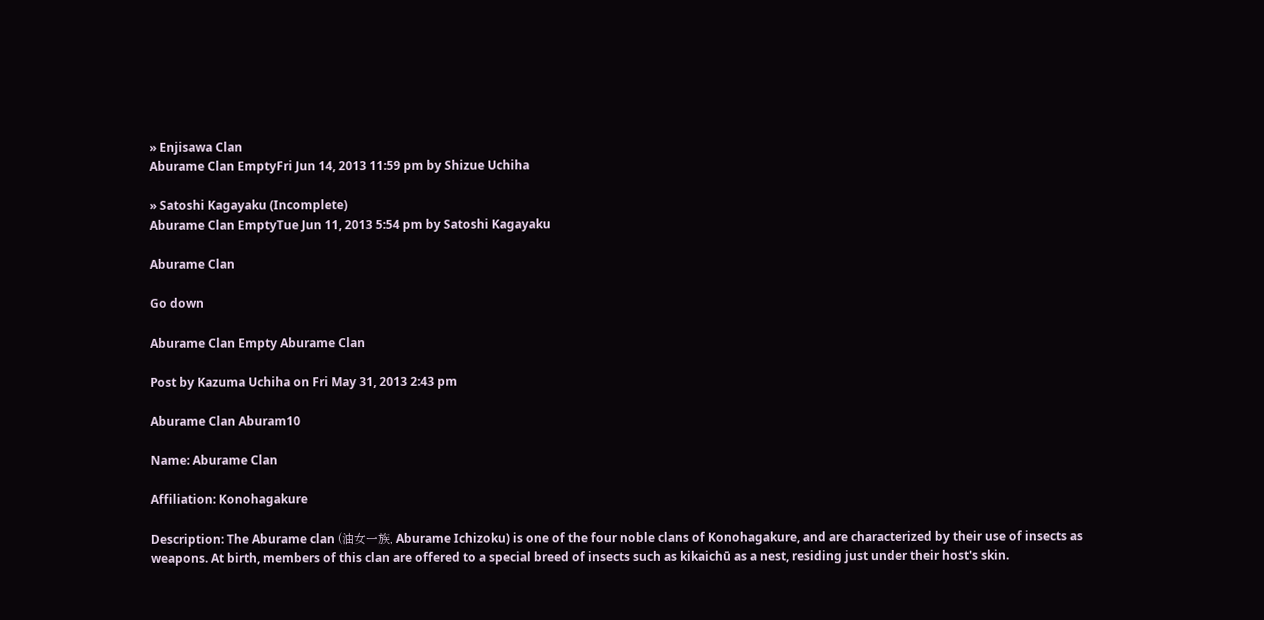» Enjisawa Clan
Aburame Clan EmptyFri Jun 14, 2013 11:59 pm by Shizue Uchiha

» Satoshi Kagayaku (Incomplete)
Aburame Clan EmptyTue Jun 11, 2013 5:54 pm by Satoshi Kagayaku

Aburame Clan

Go down

Aburame Clan Empty Aburame Clan

Post by Kazuma Uchiha on Fri May 31, 2013 2:43 pm

Aburame Clan Aburam10

Name: Aburame Clan

Affiliation: Konohagakure

Description: The Aburame clan (油女一族, Aburame Ichizoku) is one of the four noble clans of Konohagakure, and are characterized by their use of insects as weapons. At birth, members of this clan are offered to a special breed of insects such as kikaichū as a nest, residing just under their host's skin.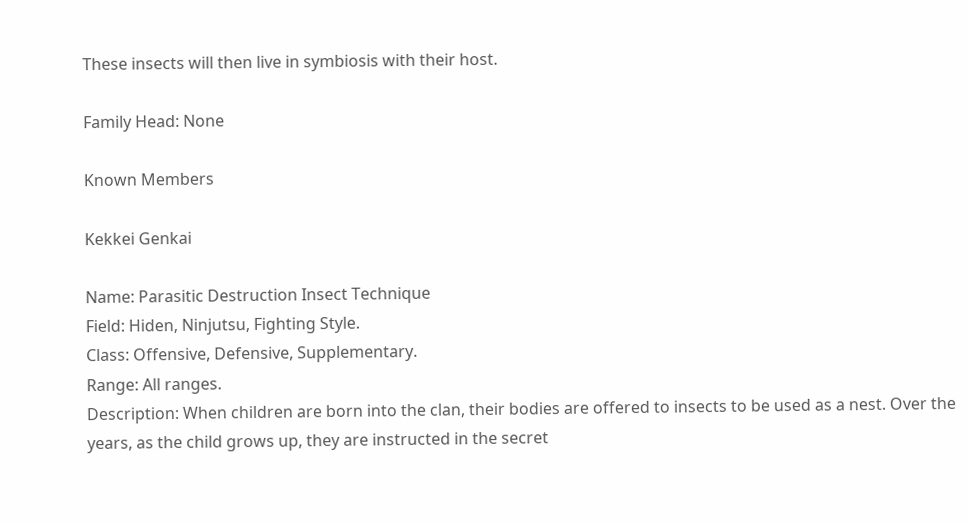These insects will then live in symbiosis with their host.

Family Head: None

Known Members

Kekkei Genkai

Name: Parasitic Destruction Insect Technique
Field: Hiden, Ninjutsu, Fighting Style.
Class: Offensive, Defensive, Supplementary.
Range: All ranges.
Description: When children are born into the clan, their bodies are offered to insects to be used as a nest. Over the years, as the child grows up, they are instructed in the secret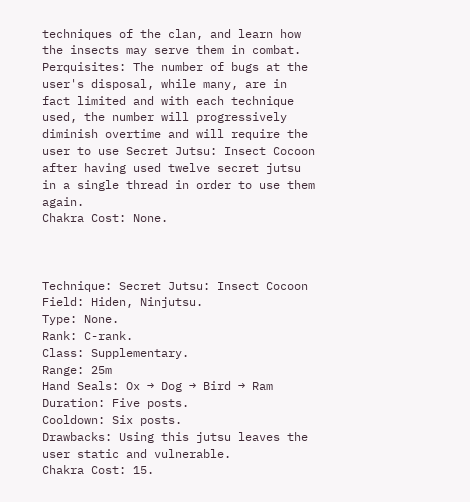techniques of the clan, and learn how the insects may serve them in combat.
Perquisites: The number of bugs at the user's disposal, while many, are in fact limited and with each technique used, the number will progressively diminish overtime and will require the user to use Secret Jutsu: Insect Cocoon after having used twelve secret jutsu in a single thread in order to use them again.
Chakra Cost: None.



Technique: Secret Jutsu: Insect Cocoon
Field: Hiden, Ninjutsu.
Type: None.
Rank: C-rank.
Class: Supplementary.
Range: 25m
Hand Seals: Ox → Dog → Bird → Ram
Duration: Five posts.
Cooldown: Six posts.
Drawbacks: Using this jutsu leaves the user static and vulnerable.
Chakra Cost: 15.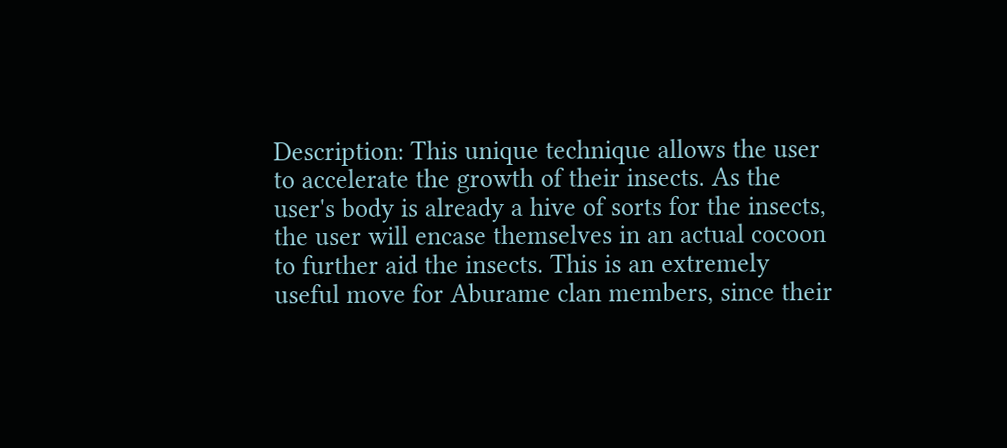Description: This unique technique allows the user to accelerate the growth of their insects. As the user's body is already a hive of sorts for the insects, the user will encase themselves in an actual cocoon to further aid the insects. This is an extremely useful move for Aburame clan members, since their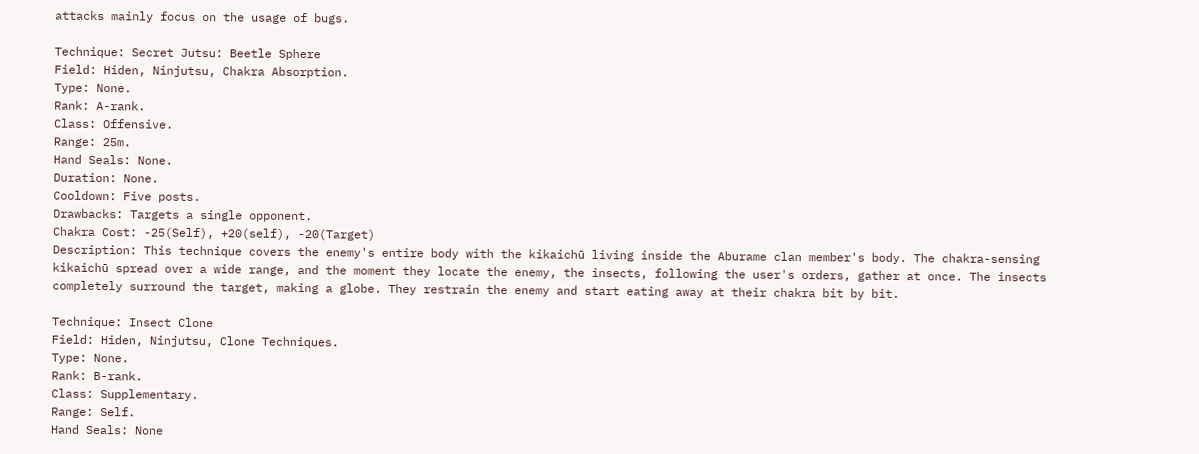attacks mainly focus on the usage of bugs.

Technique: Secret Jutsu: Beetle Sphere
Field: Hiden, Ninjutsu, Chakra Absorption.
Type: None.
Rank: A-rank.
Class: Offensive.
Range: 25m.
Hand Seals: None.
Duration: None.
Cooldown: Five posts.
Drawbacks: Targets a single opponent.
Chakra Cost: -25(Self), +20(self), -20(Target)
Description: This technique covers the enemy's entire body with the kikaichū living inside the Aburame clan member's body. The chakra-sensing kikaichū spread over a wide range, and the moment they locate the enemy, the insects, following the user's orders, gather at once. The insects completely surround the target, making a globe. They restrain the enemy and start eating away at their chakra bit by bit.

Technique: Insect Clone
Field: Hiden, Ninjutsu, Clone Techniques.
Type: None.
Rank: B-rank.
Class: Supplementary.
Range: Self.
Hand Seals: None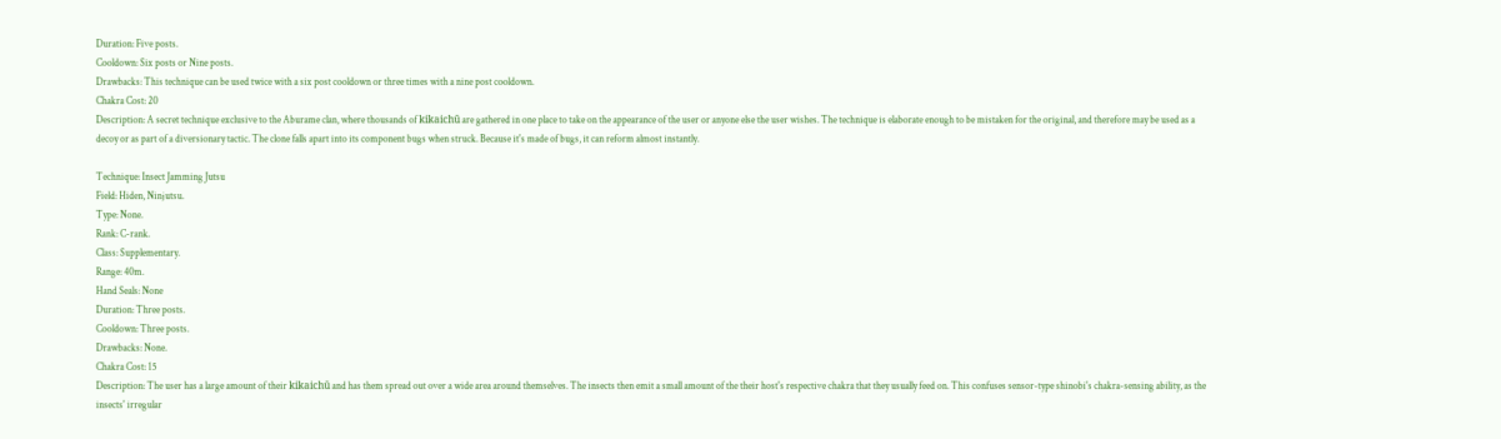Duration: Five posts.
Cooldown: Six posts or Nine posts.
Drawbacks: This technique can be used twice with a six post cooldown or three times with a nine post cooldown.
Chakra Cost: 20
Description: A secret technique exclusive to the Aburame clan, where thousands of kikaichū are gathered in one place to take on the appearance of the user or anyone else the user wishes. The technique is elaborate enough to be mistaken for the original, and therefore may be used as a decoy or as part of a diversionary tactic. The clone falls apart into its component bugs when struck. Because it's made of bugs, it can reform almost instantly.

Technique: Insect Jamming Jutsu
Field: Hiden, Ninjutsu.
Type: None.
Rank: C-rank.
Class: Supplementary.
Range: 40m.
Hand Seals: None
Duration: Three posts.
Cooldown: Three posts.
Drawbacks: None.
Chakra Cost: 15
Description: The user has a large amount of their kikaichū and has them spread out over a wide area around themselves. The insects then emit a small amount of the their host's respective chakra that they usually feed on. This confuses sensor-type shinobi's chakra-sensing ability, as the insects' irregular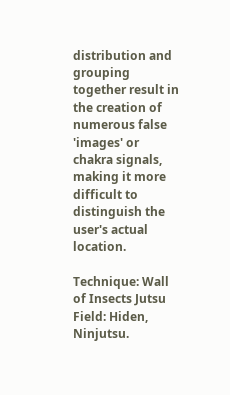distribution and grouping together result in the creation of numerous false 'images' or chakra signals, making it more difficult to distinguish the user's actual location.

Technique: Wall of Insects Jutsu
Field: Hiden, Ninjutsu.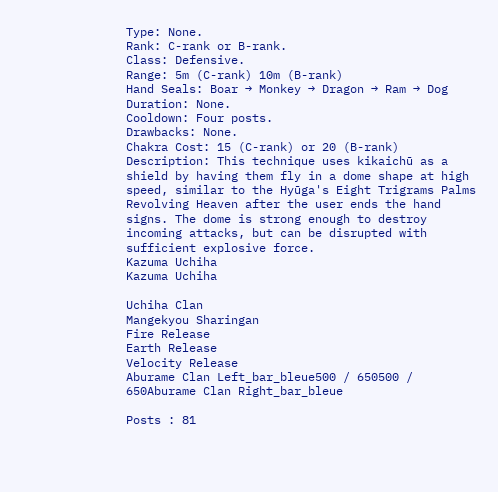Type: None.
Rank: C-rank or B-rank.
Class: Defensive.
Range: 5m (C-rank) 10m (B-rank)
Hand Seals: Boar → Monkey → Dragon → Ram → Dog
Duration: None.
Cooldown: Four posts.
Drawbacks: None.
Chakra Cost: 15 (C-rank) or 20 (B-rank)
Description: This technique uses kikaichū as a shield by having them fly in a dome shape at high speed, similar to the Hyūga's Eight Trigrams Palms Revolving Heaven after the user ends the hand signs. The dome is strong enough to destroy incoming attacks, but can be disrupted with sufficient explosive force.
Kazuma Uchiha
Kazuma Uchiha

Uchiha Clan
Mangekyou Sharingan
Fire Release
Earth Release
Velocity Release
Aburame Clan Left_bar_bleue500 / 650500 / 650Aburame Clan Right_bar_bleue

Posts : 81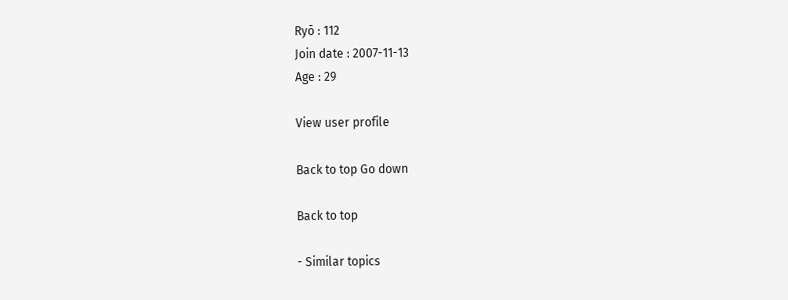Ryō : 112
Join date : 2007-11-13
Age : 29

View user profile

Back to top Go down

Back to top

- Similar topics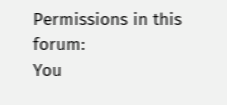Permissions in this forum:
You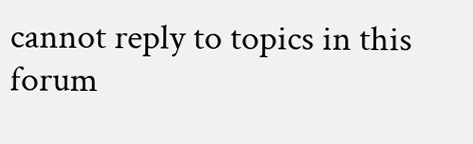cannot reply to topics in this forum